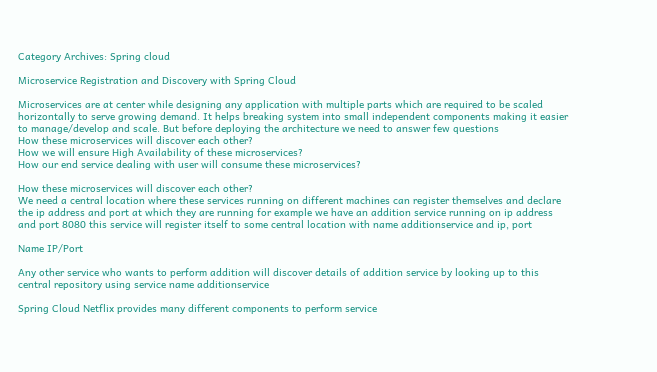Category Archives: Spring cloud

Microservice Registration and Discovery with Spring Cloud

Microservices are at center while designing any application with multiple parts which are required to be scaled horizontally to serve growing demand. It helps breaking system into small independent components making it easier to manage/develop and scale. But before deploying the architecture we need to answer few questions
How these microservices will discover each other?
How we will ensure High Availability of these microservices?
How our end service dealing with user will consume these microservices?

How these microservices will discover each other?
We need a central location where these services running on different machines can register themselves and declare the ip address and port at which they are running for example we have an addition service running on ip address and port 8080 this service will register itself to some central location with name additionservice and ip, port

Name IP/Port

Any other service who wants to perform addition will discover details of addition service by looking up to this central repository using service name additionservice

Spring Cloud Netflix provides many different components to perform service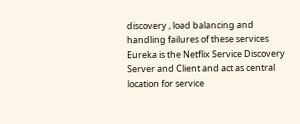discovery , load balancing and handling failures of these services
Eureka is the Netflix Service Discovery Server and Client and act as central location for service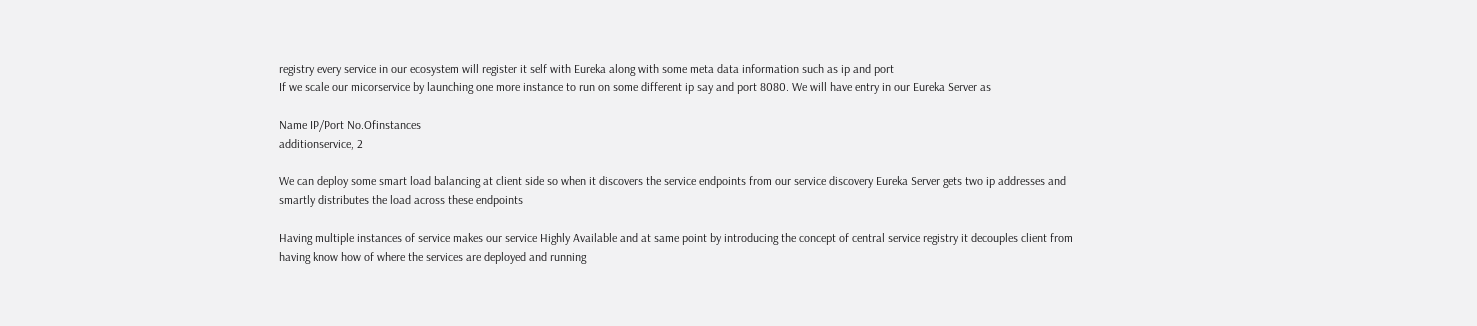registry every service in our ecosystem will register it self with Eureka along with some meta data information such as ip and port
If we scale our micorservice by launching one more instance to run on some different ip say and port 8080. We will have entry in our Eureka Server as

Name IP/Port No.Ofinstances
additionservice, 2

We can deploy some smart load balancing at client side so when it discovers the service endpoints from our service discovery Eureka Server gets two ip addresses and smartly distributes the load across these endpoints

Having multiple instances of service makes our service Highly Available and at same point by introducing the concept of central service registry it decouples client from having know how of where the services are deployed and running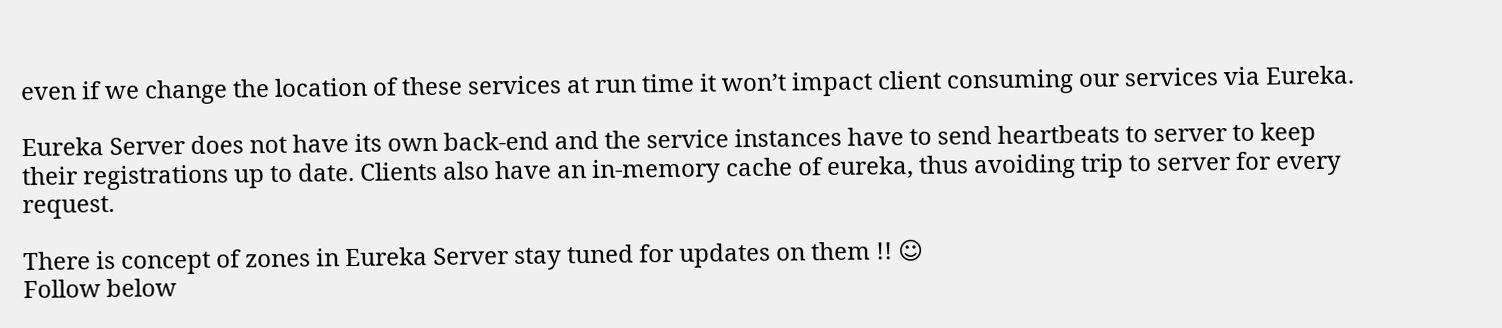even if we change the location of these services at run time it won’t impact client consuming our services via Eureka.

Eureka Server does not have its own back-end and the service instances have to send heartbeats to server to keep their registrations up to date. Clients also have an in-memory cache of eureka, thus avoiding trip to server for every request.

There is concept of zones in Eureka Server stay tuned for updates on them !! ☺
Follow below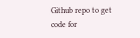Github repo to get code for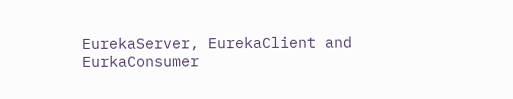EurekaServer, EurekaClient and EurkaConsumer